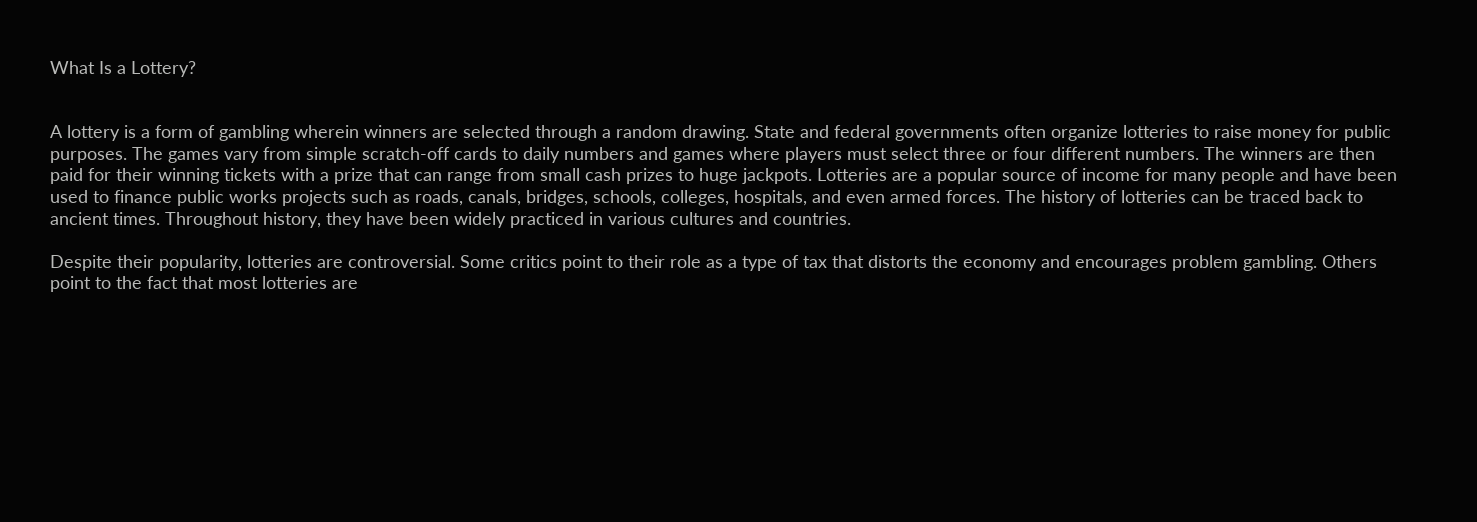What Is a Lottery?


A lottery is a form of gambling wherein winners are selected through a random drawing. State and federal governments often organize lotteries to raise money for public purposes. The games vary from simple scratch-off cards to daily numbers and games where players must select three or four different numbers. The winners are then paid for their winning tickets with a prize that can range from small cash prizes to huge jackpots. Lotteries are a popular source of income for many people and have been used to finance public works projects such as roads, canals, bridges, schools, colleges, hospitals, and even armed forces. The history of lotteries can be traced back to ancient times. Throughout history, they have been widely practiced in various cultures and countries.

Despite their popularity, lotteries are controversial. Some critics point to their role as a type of tax that distorts the economy and encourages problem gambling. Others point to the fact that most lotteries are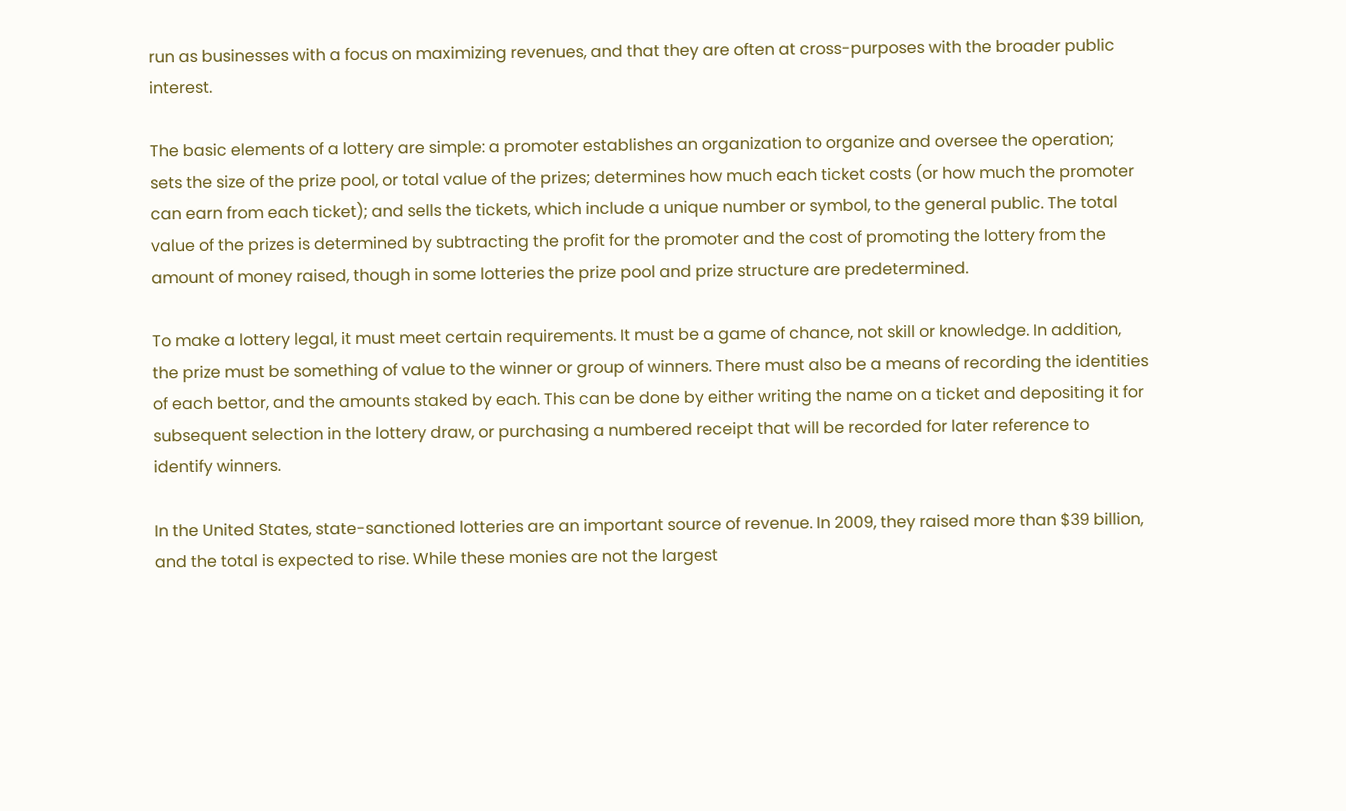run as businesses with a focus on maximizing revenues, and that they are often at cross-purposes with the broader public interest.

The basic elements of a lottery are simple: a promoter establishes an organization to organize and oversee the operation; sets the size of the prize pool, or total value of the prizes; determines how much each ticket costs (or how much the promoter can earn from each ticket); and sells the tickets, which include a unique number or symbol, to the general public. The total value of the prizes is determined by subtracting the profit for the promoter and the cost of promoting the lottery from the amount of money raised, though in some lotteries the prize pool and prize structure are predetermined.

To make a lottery legal, it must meet certain requirements. It must be a game of chance, not skill or knowledge. In addition, the prize must be something of value to the winner or group of winners. There must also be a means of recording the identities of each bettor, and the amounts staked by each. This can be done by either writing the name on a ticket and depositing it for subsequent selection in the lottery draw, or purchasing a numbered receipt that will be recorded for later reference to identify winners.

In the United States, state-sanctioned lotteries are an important source of revenue. In 2009, they raised more than $39 billion, and the total is expected to rise. While these monies are not the largest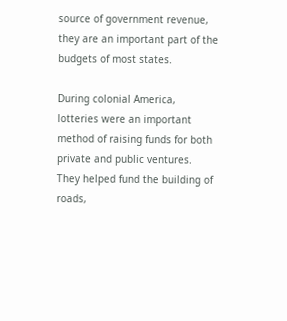source of government revenue, they are an important part of the budgets of most states.

During colonial America, lotteries were an important method of raising funds for both private and public ventures. They helped fund the building of roads,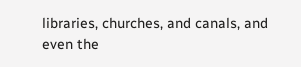libraries, churches, and canals, and even the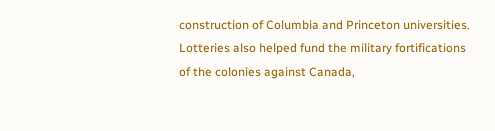construction of Columbia and Princeton universities. Lotteries also helped fund the military fortifications of the colonies against Canada,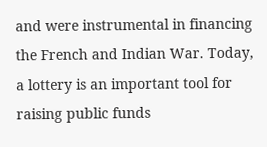and were instrumental in financing the French and Indian War. Today, a lottery is an important tool for raising public funds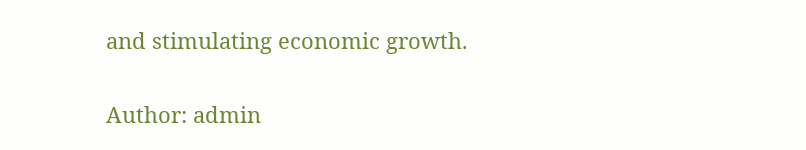and stimulating economic growth.

Author: admin